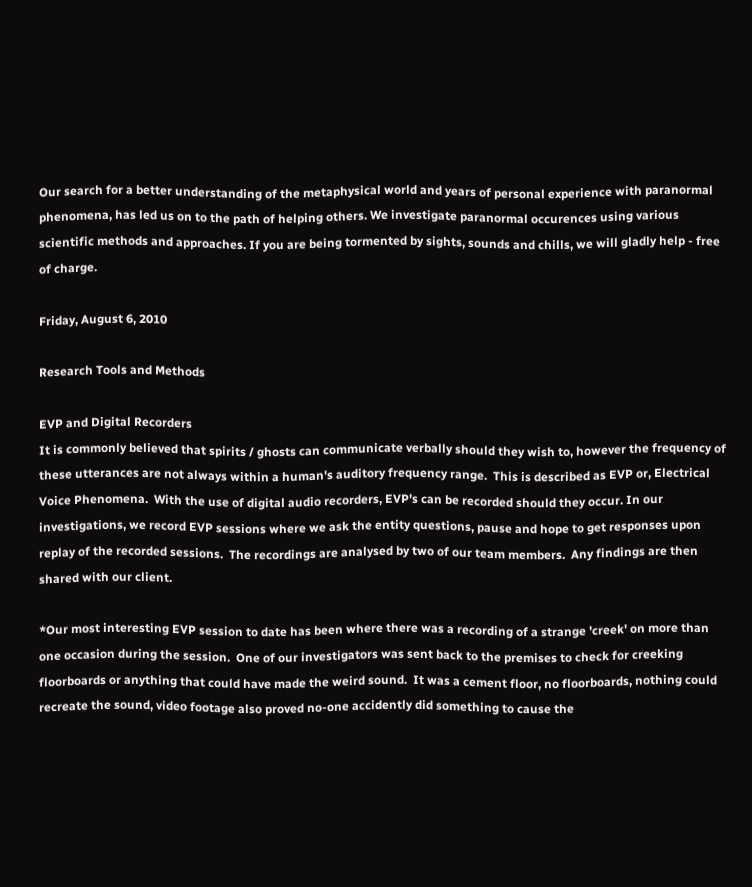Our search for a better understanding of the metaphysical world and years of personal experience with paranormal phenomena, has led us on to the path of helping others. We investigate paranormal occurences using various scientific methods and approaches. If you are being tormented by sights, sounds and chills, we will gladly help - free of charge.

Friday, August 6, 2010

Research Tools and Methods

EVP and Digital Recorders
It is commonly believed that spirits / ghosts can communicate verbally should they wish to, however the frequency of these utterances are not always within a human's auditory frequency range.  This is described as EVP or, Electrical Voice Phenomena.  With the use of digital audio recorders, EVP's can be recorded should they occur. In our investigations, we record EVP sessions where we ask the entity questions, pause and hope to get responses upon replay of the recorded sessions.  The recordings are analysed by two of our team members.  Any findings are then shared with our client.

*Our most interesting EVP session to date has been where there was a recording of a strange 'creek' on more than one occasion during the session.  One of our investigators was sent back to the premises to check for creeking floorboards or anything that could have made the weird sound.  It was a cement floor, no floorboards, nothing could recreate the sound, video footage also proved no-one accidently did something to cause the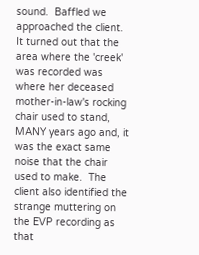sound.  Baffled we approached the client.  It turned out that the area where the 'creek' was recorded was where her deceased mother-in-law's rocking chair used to stand, MANY years ago and, it was the exact same noise that the chair used to make.  The client also identified the strange muttering on the EVP recording as that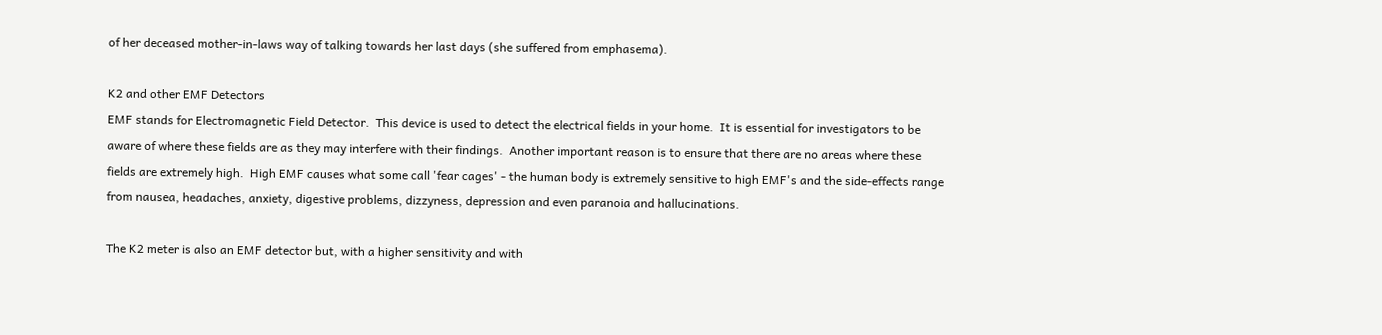of her deceased mother-in-laws way of talking towards her last days (she suffered from emphasema).

K2 and other EMF Detectors
EMF stands for Electromagnetic Field Detector.  This device is used to detect the electrical fields in your home.  It is essential for investigators to be aware of where these fields are as they may interfere with their findings.  Another important reason is to ensure that there are no areas where these fields are extremely high.  High EMF causes what some call 'fear cages' - the human body is extremely sensitive to high EMF's and the side-effects range from nausea, headaches, anxiety, digestive problems, dizzyness, depression and even paranoia and hallucinations.

The K2 meter is also an EMF detector but, with a higher sensitivity and with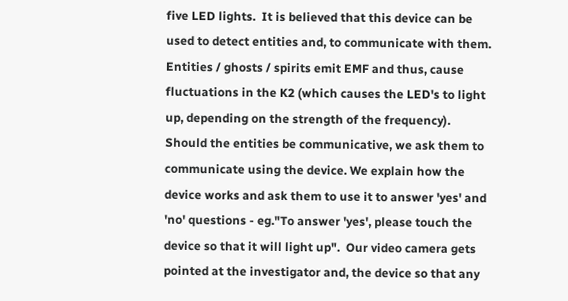five LED lights.  It is believed that this device can be used to detect entities and, to communicate with them.  Entities / ghosts / spirits emit EMF and thus, cause fluctuations in the K2 (which causes the LED's to light up, depending on the strength of the frequency).  Should the entities be communicative, we ask them to communicate using the device. We explain how the device works and ask them to use it to answer 'yes' and 'no' questions - eg."To answer 'yes', please touch the device so that it will light up".  Our video camera gets pointed at the investigator and, the device so that any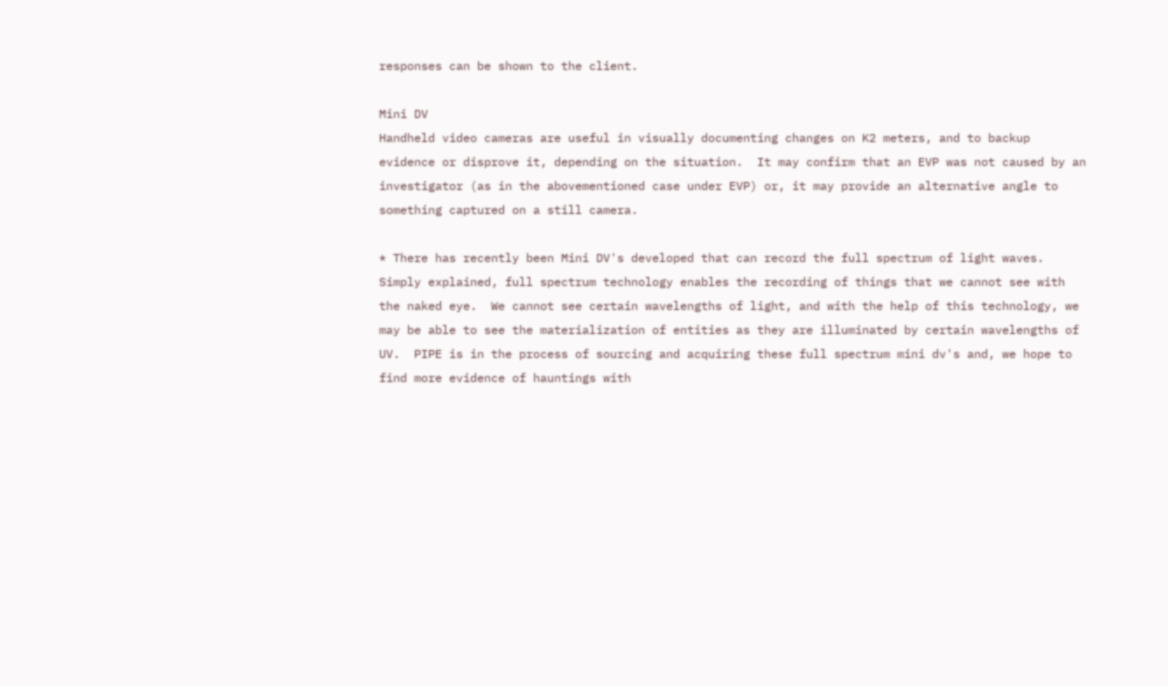responses can be shown to the client.

Mini DV
Handheld video cameras are useful in visually documenting changes on K2 meters, and to backup evidence or disprove it, depending on the situation.  It may confirm that an EVP was not caused by an investigator (as in the abovementioned case under EVP) or, it may provide an alternative angle to something captured on a still camera.

* There has recently been Mini DV's developed that can record the full spectrum of light waves.  Simply explained, full spectrum technology enables the recording of things that we cannot see with the naked eye.  We cannot see certain wavelengths of light, and with the help of this technology, we may be able to see the materialization of entities as they are illuminated by certain wavelengths of UV.  PIPE is in the process of sourcing and acquiring these full spectrum mini dv's and, we hope to find more evidence of hauntings with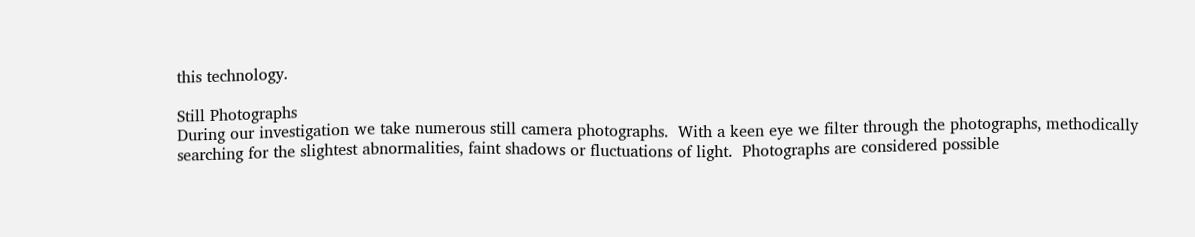this technology.

Still Photographs
During our investigation we take numerous still camera photographs.  With a keen eye we filter through the photographs, methodically searching for the slightest abnormalities, faint shadows or fluctuations of light.  Photographs are considered possible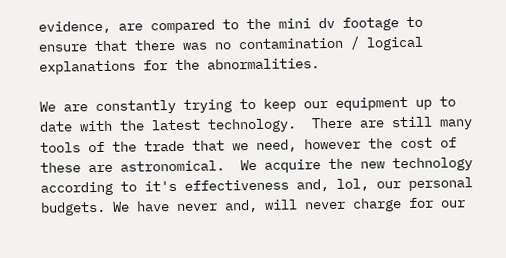evidence, are compared to the mini dv footage to ensure that there was no contamination / logical explanations for the abnormalities.

We are constantly trying to keep our equipment up to date with the latest technology.  There are still many tools of the trade that we need, however the cost of these are astronomical.  We acquire the new technology according to it's effectiveness and, lol, our personal budgets. We have never and, will never charge for our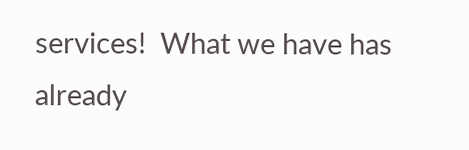services!  What we have has already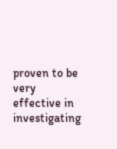proven to be very effective in investigating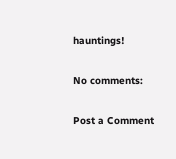hauntings!

No comments:

Post a Comment